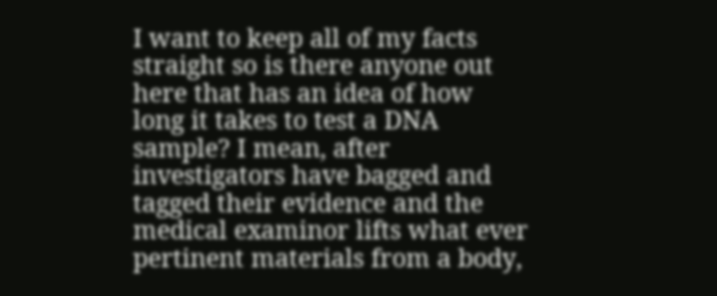I want to keep all of my facts straight so is there anyone out here that has an idea of how long it takes to test a DNA sample? I mean, after investigators have bagged and tagged their evidence and the medical examinor lifts what ever pertinent materials from a body,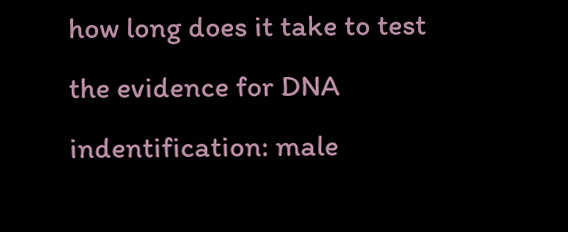how long does it take to test the evidence for DNA indentification: male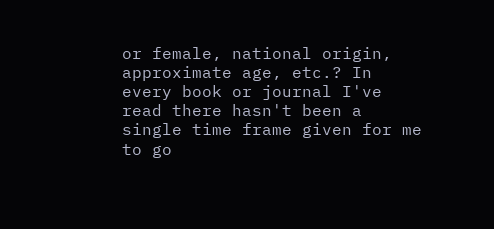or female, national origin, approximate age, etc.? In every book or journal I've read there hasn't been a single time frame given for me to go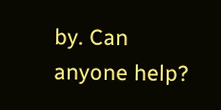by. Can anyone help?